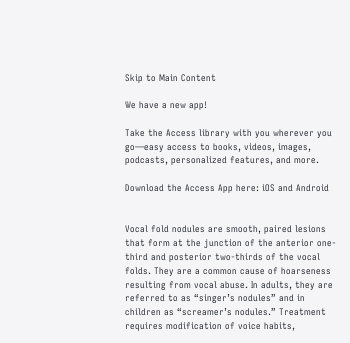Skip to Main Content

We have a new app!

Take the Access library with you wherever you go—easy access to books, videos, images, podcasts, personalized features, and more.

Download the Access App here: iOS and Android


Vocal fold nodules are smooth, paired lesions that form at the junction of the anterior one-third and posterior two-thirds of the vocal folds. They are a common cause of hoarseness resulting from vocal abuse. In adults, they are referred to as “singer’s nodules” and in children as “screamer’s nodules.” Treatment requires modification of voice habits,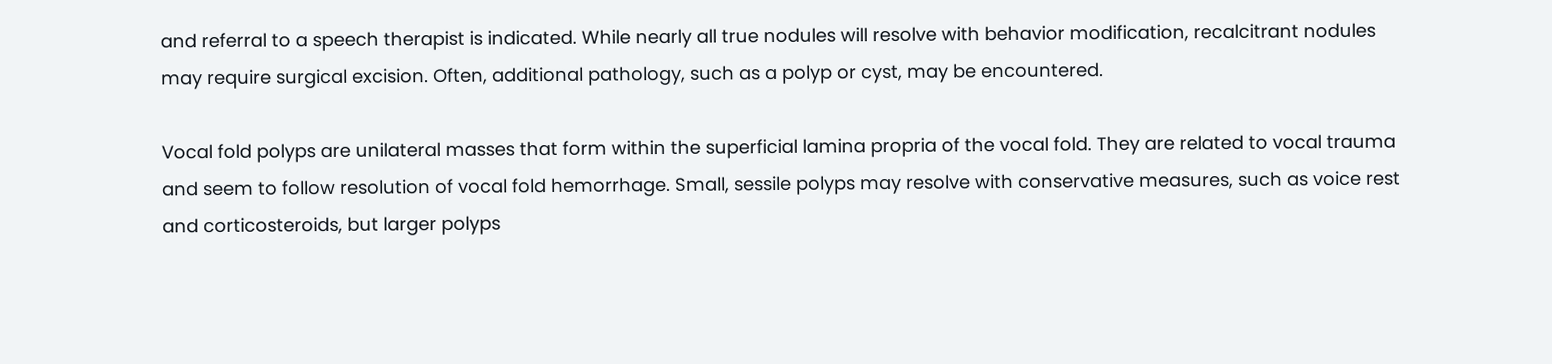and referral to a speech therapist is indicated. While nearly all true nodules will resolve with behavior modification, recalcitrant nodules may require surgical excision. Often, additional pathology, such as a polyp or cyst, may be encountered.

Vocal fold polyps are unilateral masses that form within the superficial lamina propria of the vocal fold. They are related to vocal trauma and seem to follow resolution of vocal fold hemorrhage. Small, sessile polyps may resolve with conservative measures, such as voice rest and corticosteroids, but larger polyps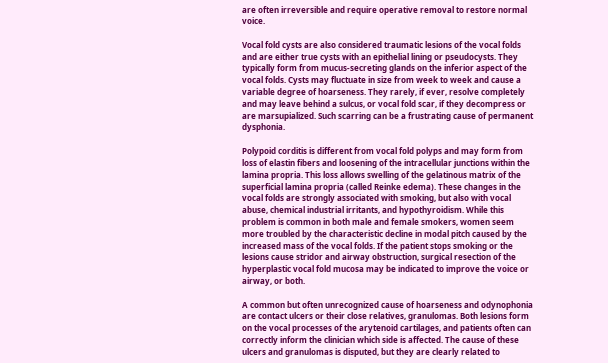are often irreversible and require operative removal to restore normal voice.

Vocal fold cysts are also considered traumatic lesions of the vocal folds and are either true cysts with an epithelial lining or pseudocysts. They typically form from mucus-secreting glands on the inferior aspect of the vocal folds. Cysts may fluctuate in size from week to week and cause a variable degree of hoarseness. They rarely, if ever, resolve completely and may leave behind a sulcus, or vocal fold scar, if they decompress or are marsupialized. Such scarring can be a frustrating cause of permanent dysphonia.

Polypoid corditis is different from vocal fold polyps and may form from loss of elastin fibers and loosening of the intracellular junctions within the lamina propria. This loss allows swelling of the gelatinous matrix of the superficial lamina propria (called Reinke edema). These changes in the vocal folds are strongly associated with smoking, but also with vocal abuse, chemical industrial irritants, and hypothyroidism. While this problem is common in both male and female smokers, women seem more troubled by the characteristic decline in modal pitch caused by the increased mass of the vocal folds. If the patient stops smoking or the lesions cause stridor and airway obstruction, surgical resection of the hyperplastic vocal fold mucosa may be indicated to improve the voice or airway, or both.

A common but often unrecognized cause of hoarseness and odynophonia are contact ulcers or their close relatives, granulomas. Both lesions form on the vocal processes of the arytenoid cartilages, and patients often can correctly inform the clinician which side is affected. The cause of these ulcers and granulomas is disputed, but they are clearly related to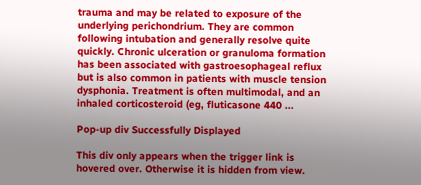trauma and may be related to exposure of the underlying perichondrium. They are common following intubation and generally resolve quite quickly. Chronic ulceration or granuloma formation has been associated with gastroesophageal reflux but is also common in patients with muscle tension dysphonia. Treatment is often multimodal, and an inhaled corticosteroid (eg, fluticasone 440 ...

Pop-up div Successfully Displayed

This div only appears when the trigger link is hovered over. Otherwise it is hidden from view.